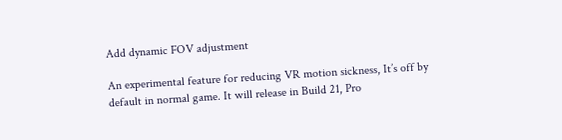Add dynamic FOV adjustment

An experimental feature for reducing VR motion sickness, It’s off by default in normal game. It will release in Build 21, Pro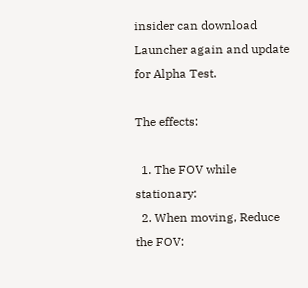insider can download Launcher again and update for Alpha Test.

The effects:

  1. The FOV while stationary:
  2. When moving, Reduce the FOV: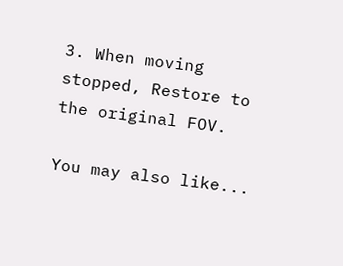3. When moving stopped, Restore to the original FOV.

You may also like...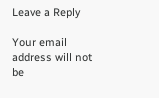Leave a Reply

Your email address will not be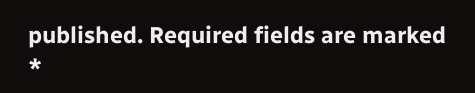published. Required fields are marked *